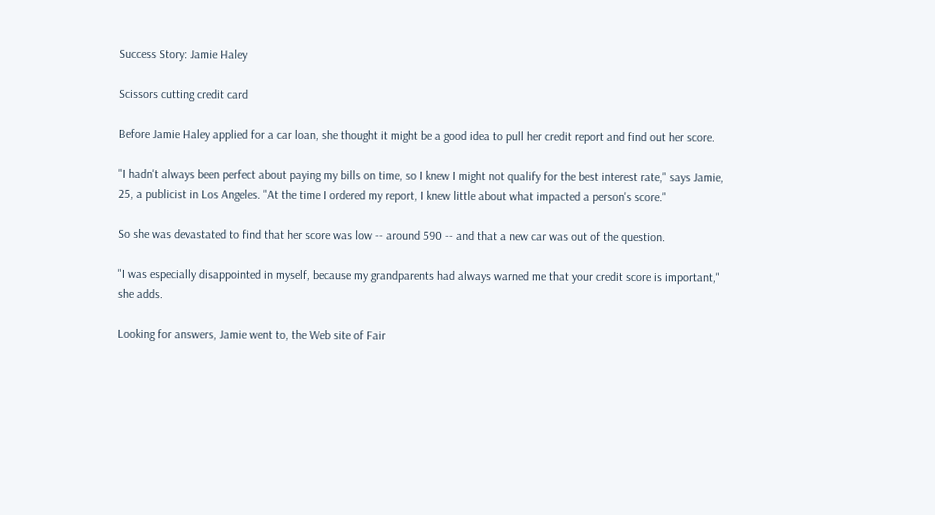Success Story: Jamie Haley

Scissors cutting credit card

Before Jamie Haley applied for a car loan, she thought it might be a good idea to pull her credit report and find out her score.

"I hadn't always been perfect about paying my bills on time, so I knew I might not qualify for the best interest rate," says Jamie, 25, a publicist in Los Angeles. "At the time I ordered my report, I knew little about what impacted a person's score."

So she was devastated to find that her score was low -- around 590 -- and that a new car was out of the question.

"I was especially disappointed in myself, because my grandparents had always warned me that your credit score is important," she adds.

Looking for answers, Jamie went to, the Web site of Fair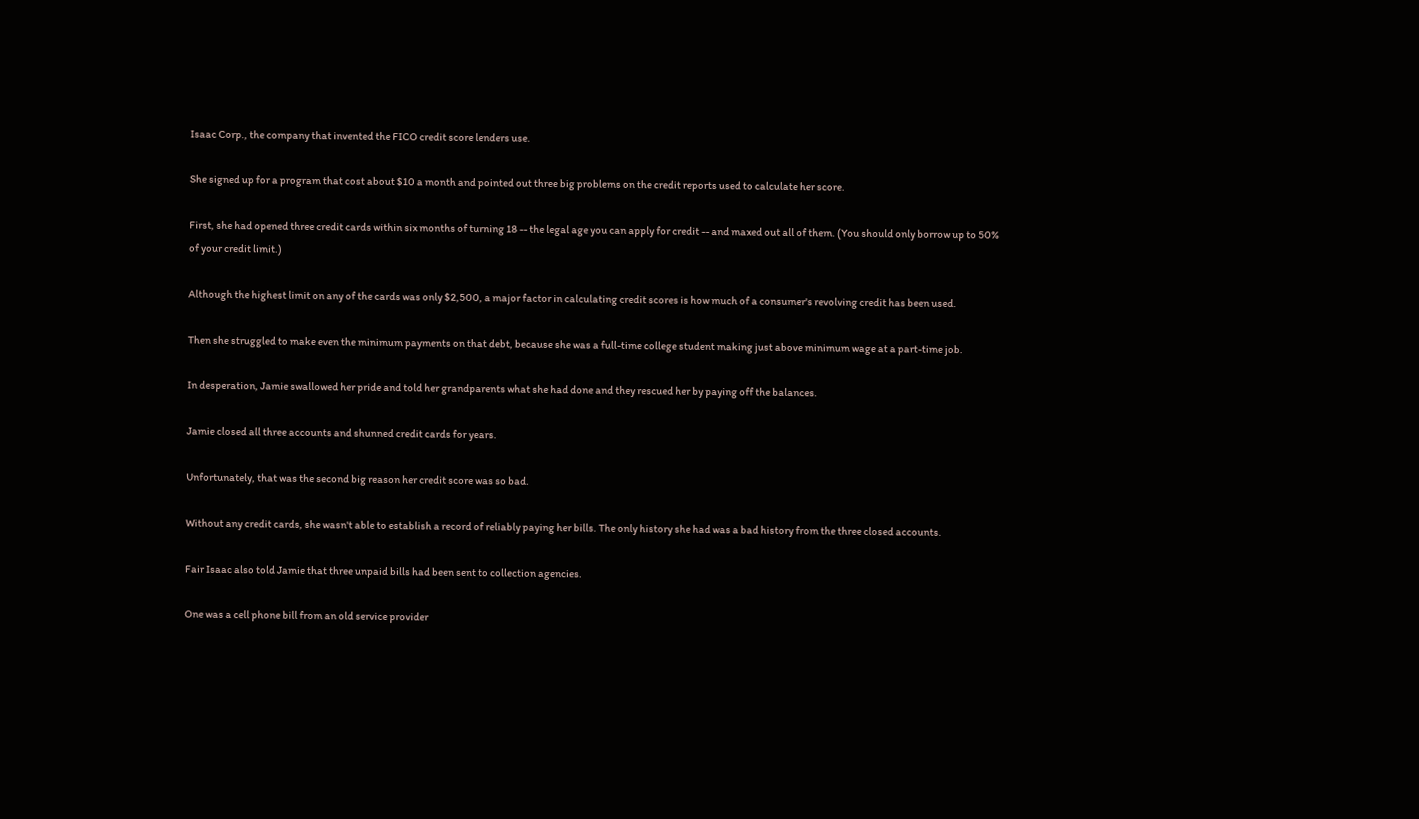Isaac Corp., the company that invented the FICO credit score lenders use.

She signed up for a program that cost about $10 a month and pointed out three big problems on the credit reports used to calculate her score.

First, she had opened three credit cards within six months of turning 18 -- the legal age you can apply for credit -- and maxed out all of them. (You should only borrow up to 50% of your credit limit.)

Although the highest limit on any of the cards was only $2,500, a major factor in calculating credit scores is how much of a consumer's revolving credit has been used.

Then she struggled to make even the minimum payments on that debt, because she was a full-time college student making just above minimum wage at a part-time job.

In desperation, Jamie swallowed her pride and told her grandparents what she had done and they rescued her by paying off the balances.

Jamie closed all three accounts and shunned credit cards for years.

Unfortunately, that was the second big reason her credit score was so bad.

Without any credit cards, she wasn't able to establish a record of reliably paying her bills. The only history she had was a bad history from the three closed accounts.

Fair Isaac also told Jamie that three unpaid bills had been sent to collection agencies.

One was a cell phone bill from an old service provider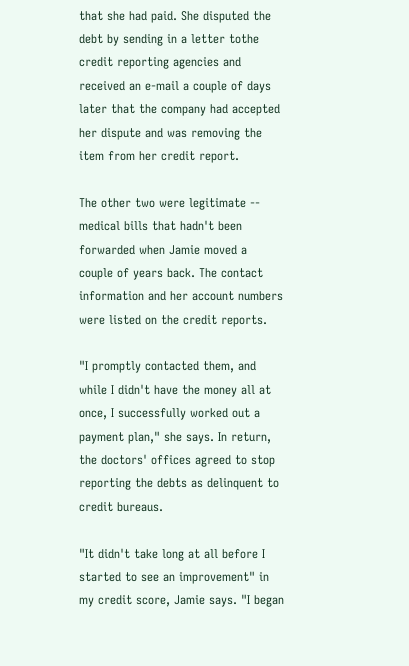that she had paid. She disputed the debt by sending in a letter tothe credit reporting agencies and received an e-mail a couple of days later that the company had accepted her dispute and was removing the item from her credit report.

The other two were legitimate -- medical bills that hadn't been forwarded when Jamie moved a couple of years back. The contact information and her account numbers were listed on the credit reports.

"I promptly contacted them, and while I didn't have the money all at once, I successfully worked out a payment plan," she says. In return, the doctors' offices agreed to stop reporting the debts as delinquent to credit bureaus.

"It didn't take long at all before I started to see an improvement" in my credit score, Jamie says. "I began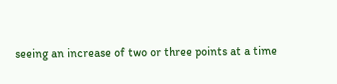seeing an increase of two or three points at a time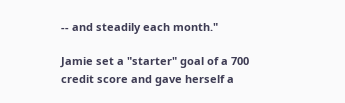-- and steadily each month."

Jamie set a "starter" goal of a 700 credit score and gave herself a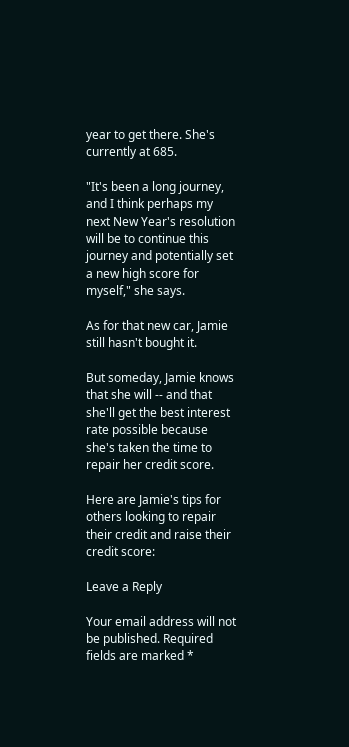year to get there. She's currently at 685.

"It's been a long journey, and I think perhaps my next New Year's resolution will be to continue this journey and potentially set a new high score for myself," she says.

As for that new car, Jamie still hasn't bought it.

But someday, Jamie knows that she will -- and that she'll get the best interest rate possible because she's taken the time to repair her credit score.

Here are Jamie's tips for others looking to repair their credit and raise their credit score:

Leave a Reply

Your email address will not be published. Required fields are marked *